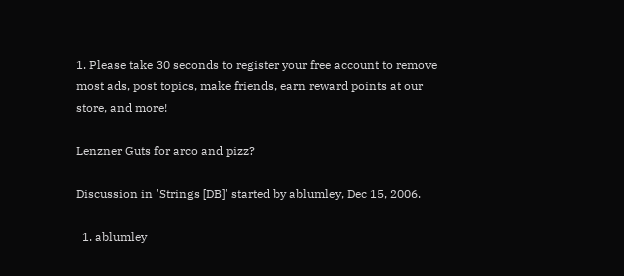1. Please take 30 seconds to register your free account to remove most ads, post topics, make friends, earn reward points at our store, and more!

Lenzner Guts for arco and pizz?

Discussion in 'Strings [DB]' started by ablumley, Dec 15, 2006.

  1. ablumley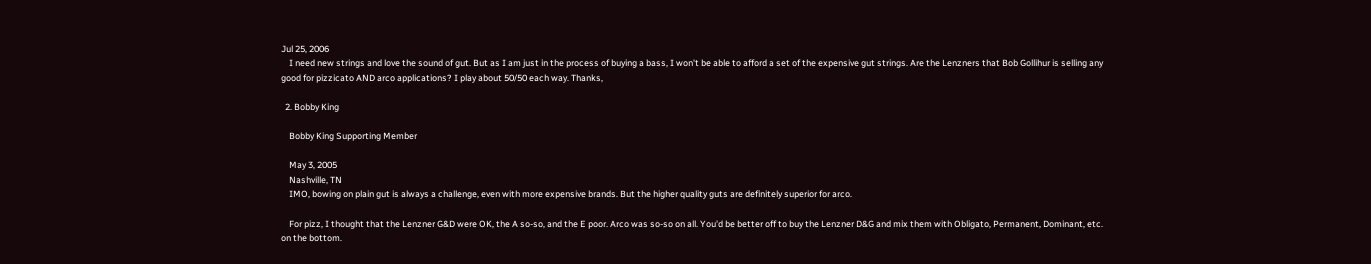Jul 25, 2006
    I need new strings and love the sound of gut. But as I am just in the process of buying a bass, I won't be able to afford a set of the expensive gut strings. Are the Lenzners that Bob Gollihur is selling any good for pizzicato AND arco applications? I play about 50/50 each way. Thanks,

  2. Bobby King

    Bobby King Supporting Member

    May 3, 2005
    Nashville, TN
    IMO, bowing on plain gut is always a challenge, even with more expensive brands. But the higher quality guts are definitely superior for arco.

    For pizz, I thought that the Lenzner G&D were OK, the A so-so, and the E poor. Arco was so-so on all. You'd be better off to buy the Lenzner D&G and mix them with Obligato, Permanent, Dominant, etc. on the bottom.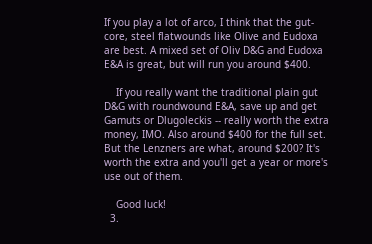If you play a lot of arco, I think that the gut-core, steel flatwounds like Olive and Eudoxa are best. A mixed set of Oliv D&G and Eudoxa E&A is great, but will run you around $400.

    If you really want the traditional plain gut D&G with roundwound E&A, save up and get Gamuts or Dlugoleckis -- really worth the extra money, IMO. Also around $400 for the full set. But the Lenzners are what, around $200? It's worth the extra and you'll get a year or more's use out of them.

    Good luck!
  3.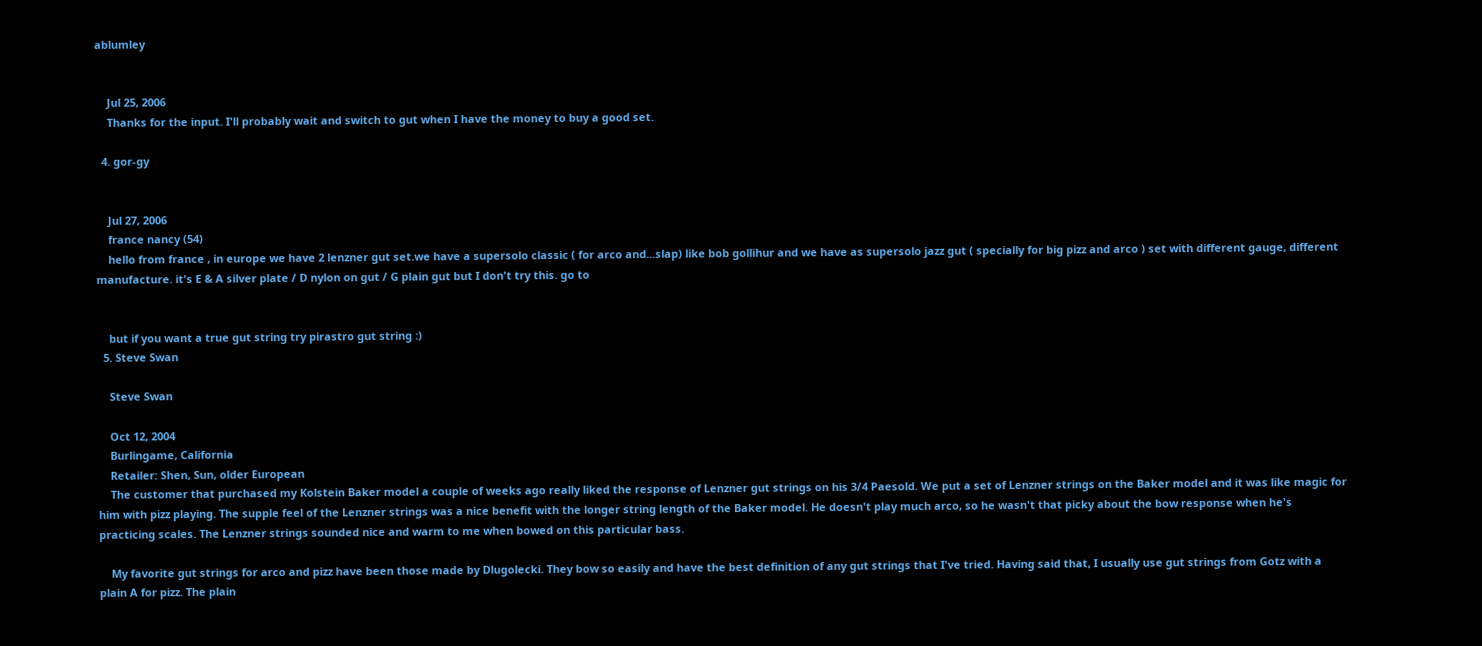ablumley


    Jul 25, 2006
    Thanks for the input. I'll probably wait and switch to gut when I have the money to buy a good set.

  4. gor-gy


    Jul 27, 2006
    france nancy (54)
    hello from france , in europe we have 2 lenzner gut set.we have a supersolo classic ( for arco and...slap) like bob gollihur and we have as supersolo jazz gut ( specially for big pizz and arco ) set with different gauge, different manufacture. it's E & A silver plate / D nylon on gut / G plain gut but I don't try this. go to


    but if you want a true gut string try pirastro gut string :)
  5. Steve Swan

    Steve Swan

    Oct 12, 2004
    Burlingame, California
    Retailer: Shen, Sun, older European
    The customer that purchased my Kolstein Baker model a couple of weeks ago really liked the response of Lenzner gut strings on his 3/4 Paesold. We put a set of Lenzner strings on the Baker model and it was like magic for him with pizz playing. The supple feel of the Lenzner strings was a nice benefit with the longer string length of the Baker model. He doesn't play much arco, so he wasn't that picky about the bow response when he's practicing scales. The Lenzner strings sounded nice and warm to me when bowed on this particular bass.

    My favorite gut strings for arco and pizz have been those made by Dlugolecki. They bow so easily and have the best definition of any gut strings that I've tried. Having said that, I usually use gut strings from Gotz with a plain A for pizz. The plain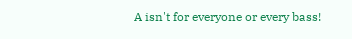A isn't for everyone or every bass!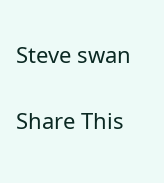Steve swan

Share This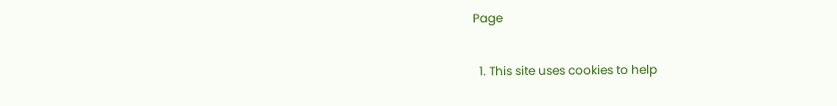Page

  1. This site uses cookies to help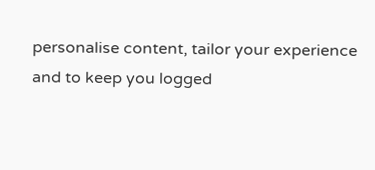personalise content, tailor your experience and to keep you logged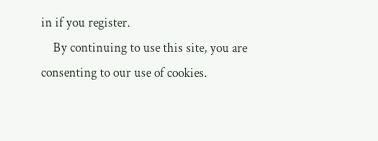in if you register.
    By continuing to use this site, you are consenting to our use of cookies.